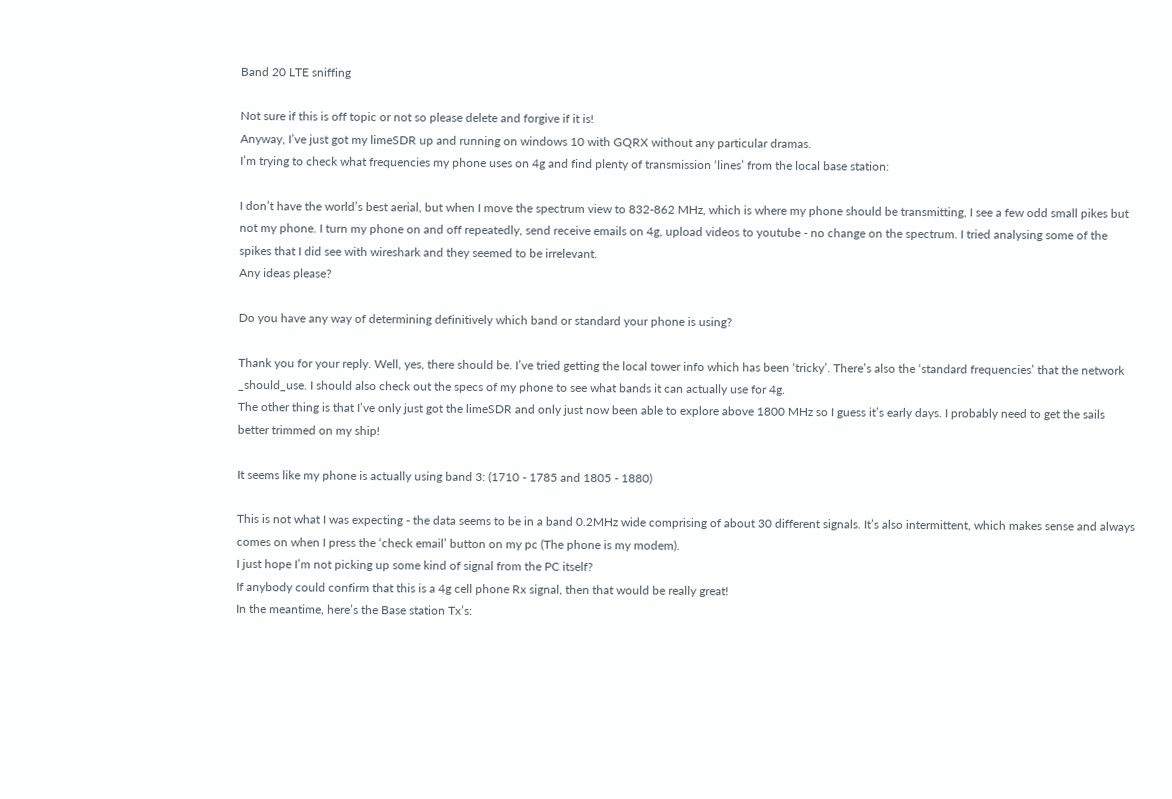Band 20 LTE sniffing

Not sure if this is off topic or not so please delete and forgive if it is!
Anyway, I’ve just got my limeSDR up and running on windows 10 with GQRX without any particular dramas.
I’m trying to check what frequencies my phone uses on 4g and find plenty of transmission ‘lines’ from the local base station:

I don’t have the world’s best aerial, but when I move the spectrum view to 832-862 MHz, which is where my phone should be transmitting, I see a few odd small pikes but not my phone. I turn my phone on and off repeatedly, send receive emails on 4g, upload videos to youtube - no change on the spectrum. I tried analysing some of the spikes that I did see with wireshark and they seemed to be irrelevant.
Any ideas please?

Do you have any way of determining definitively which band or standard your phone is using?

Thank you for your reply. Well, yes, there should be. I’ve tried getting the local tower info which has been ‘tricky’. There’s also the ‘standard frequencies’ that the network _should_use. I should also check out the specs of my phone to see what bands it can actually use for 4g.
The other thing is that I’ve only just got the limeSDR and only just now been able to explore above 1800 MHz so I guess it’s early days. I probably need to get the sails better trimmed on my ship!

It seems like my phone is actually using band 3: (1710 - 1785 and 1805 - 1880)

This is not what I was expecting - the data seems to be in a band 0.2MHz wide comprising of about 30 different signals. It’s also intermittent, which makes sense and always comes on when I press the ‘check email’ button on my pc (The phone is my modem).
I just hope I’m not picking up some kind of signal from the PC itself?
If anybody could confirm that this is a 4g cell phone Rx signal, then that would be really great!
In the meantime, here’s the Base station Tx’s: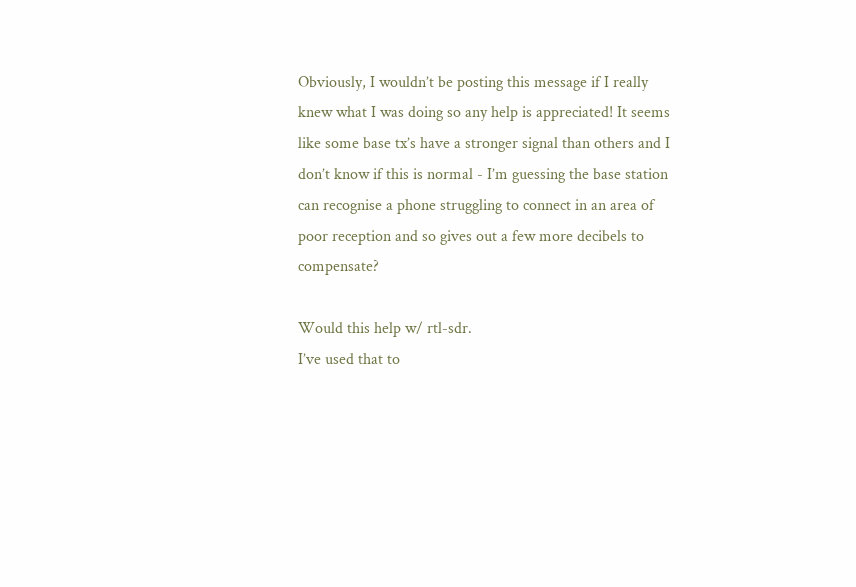Obviously, I wouldn’t be posting this message if I really knew what I was doing so any help is appreciated! It seems like some base tx’s have a stronger signal than others and I don’t know if this is normal - I’m guessing the base station can recognise a phone struggling to connect in an area of poor reception and so gives out a few more decibels to compensate?

Would this help w/ rtl-sdr.
I’ve used that to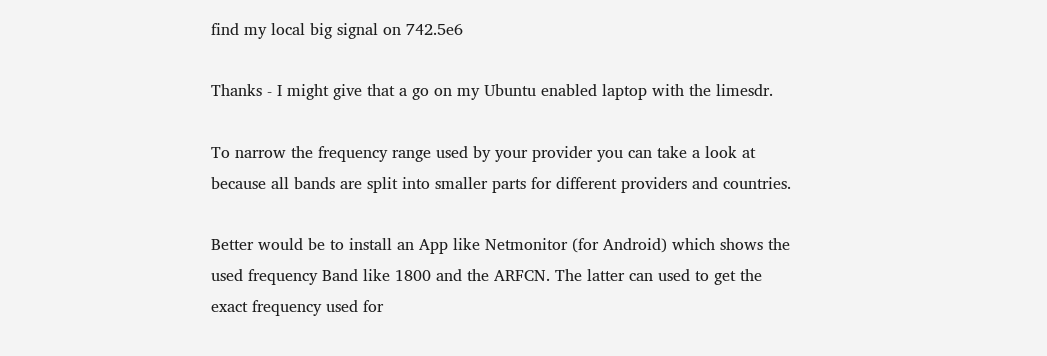find my local big signal on 742.5e6

Thanks - I might give that a go on my Ubuntu enabled laptop with the limesdr.

To narrow the frequency range used by your provider you can take a look at because all bands are split into smaller parts for different providers and countries.

Better would be to install an App like Netmonitor (for Android) which shows the used frequency Band like 1800 and the ARFCN. The latter can used to get the exact frequency used for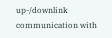up-/downlink communication with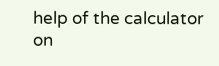help of the calculator on